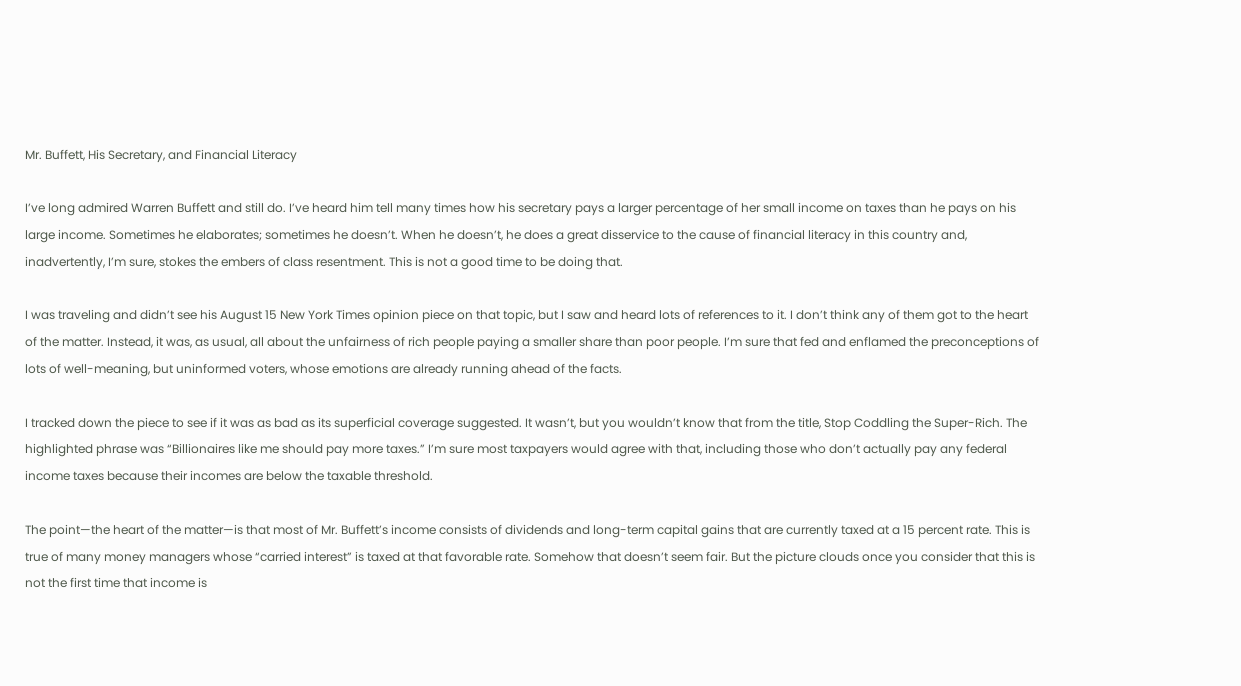Mr. Buffett, His Secretary, and Financial Literacy

I’ve long admired Warren Buffett and still do. I’ve heard him tell many times how his secretary pays a larger percentage of her small income on taxes than he pays on his large income. Sometimes he elaborates; sometimes he doesn’t. When he doesn’t, he does a great disservice to the cause of financial literacy in this country and, inadvertently, I’m sure, stokes the embers of class resentment. This is not a good time to be doing that.

I was traveling and didn’t see his August 15 New York Times opinion piece on that topic, but I saw and heard lots of references to it. I don’t think any of them got to the heart of the matter. Instead, it was, as usual, all about the unfairness of rich people paying a smaller share than poor people. I’m sure that fed and enflamed the preconceptions of lots of well-meaning, but uninformed voters, whose emotions are already running ahead of the facts.

I tracked down the piece to see if it was as bad as its superficial coverage suggested. It wasn’t, but you wouldn’t know that from the title, Stop Coddling the Super-Rich. The highlighted phrase was “Billionaires like me should pay more taxes.” I’m sure most taxpayers would agree with that, including those who don’t actually pay any federal income taxes because their incomes are below the taxable threshold.

The point—the heart of the matter—is that most of Mr. Buffett’s income consists of dividends and long-term capital gains that are currently taxed at a 15 percent rate. This is true of many money managers whose “carried interest” is taxed at that favorable rate. Somehow that doesn’t seem fair. But the picture clouds once you consider that this is not the first time that income is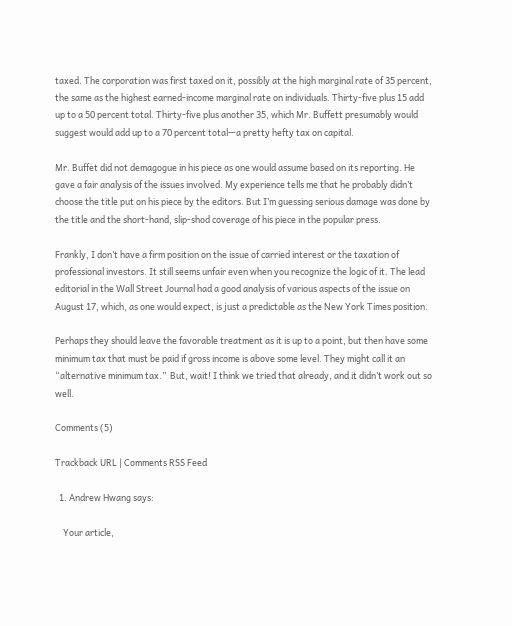taxed. The corporation was first taxed on it, possibly at the high marginal rate of 35 percent, the same as the highest earned-income marginal rate on individuals. Thirty-five plus 15 add up to a 50 percent total. Thirty-five plus another 35, which Mr. Buffett presumably would suggest would add up to a 70 percent total—a pretty hefty tax on capital.

Mr. Buffet did not demagogue in his piece as one would assume based on its reporting. He gave a fair analysis of the issues involved. My experience tells me that he probably didn’t choose the title put on his piece by the editors. But I’m guessing serious damage was done by the title and the short-hand, slip-shod coverage of his piece in the popular press.

Frankly, I don’t have a firm position on the issue of carried interest or the taxation of professional investors. It still seems unfair even when you recognize the logic of it. The lead editorial in the Wall Street Journal had a good analysis of various aspects of the issue on August 17, which, as one would expect, is just a predictable as the New York Times position.

Perhaps they should leave the favorable treatment as it is up to a point, but then have some minimum tax that must be paid if gross income is above some level. They might call it an “alternative minimum tax.”  But, wait! I think we tried that already, and it didn’t work out so well.

Comments (5)

Trackback URL | Comments RSS Feed

  1. Andrew Hwang says:

    Your article,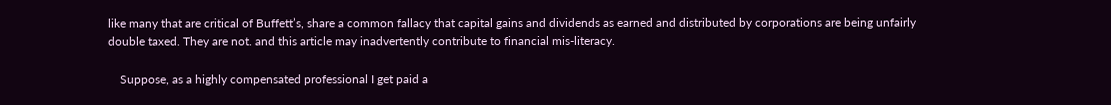like many that are critical of Buffett’s, share a common fallacy that capital gains and dividends as earned and distributed by corporations are being unfairly double taxed. They are not. and this article may inadvertently contribute to financial mis-literacy.

    Suppose, as a highly compensated professional I get paid a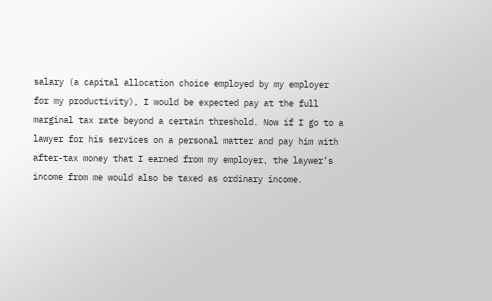salary (a capital allocation choice employed by my employer for my productivity), I would be expected pay at the full marginal tax rate beyond a certain threshold. Now if I go to a lawyer for his services on a personal matter and pay him with after-tax money that I earned from my employer, the laywer’s income from me would also be taxed as ordinary income.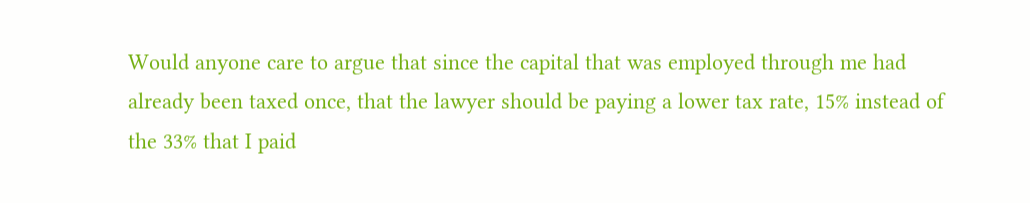Would anyone care to argue that since the capital that was employed through me had already been taxed once, that the lawyer should be paying a lower tax rate, 15% instead of the 33% that I paid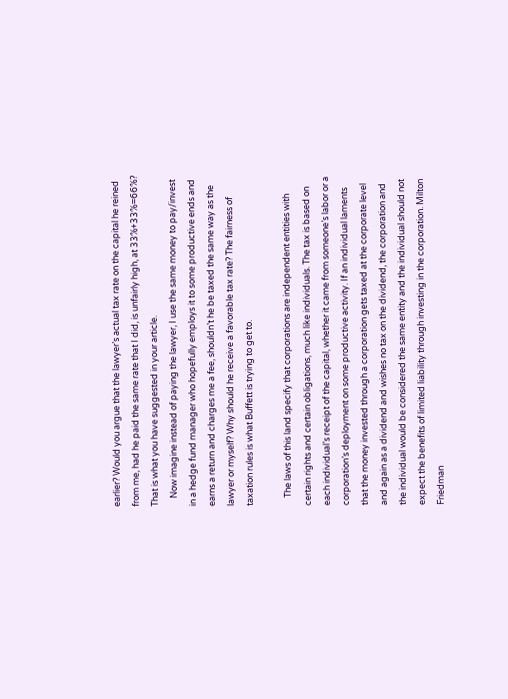earlier? Would you argue that the lawyer’s actual tax rate on the capital he reined from me, had he paid the same rate that I did, is unfairly high, at 33%+33%=66%? That is what you have suggested in your article.
    Now imagine instead of paying the lawyer, I use the same money to pay/invest in a hedge fund manager who hopefully employs it to some productive ends and earns a return and charges me a fee, shouldn’t he be taxed the same way as the lawyer or myself? Why should he receive a favorable tax rate? The fairness of taxation rules is what Buffett is trying to get to.

    The laws of this land specify that corporations are independent entities with certain rights and certain obligations, much like individuals. The tax is based on each individual’s receipt of the capital, whether it came from someone’s labor or a corporation’s deployment on some productive activity. If an individual laments that the money invested through a corporation gets taxed at the corporate level and again as a dividend and wishes no tax on the dividend, the corporation and the individual would be considered the same entity and the individual should not expect the benefits of limited liability through investing in the corporation. Milton Friedman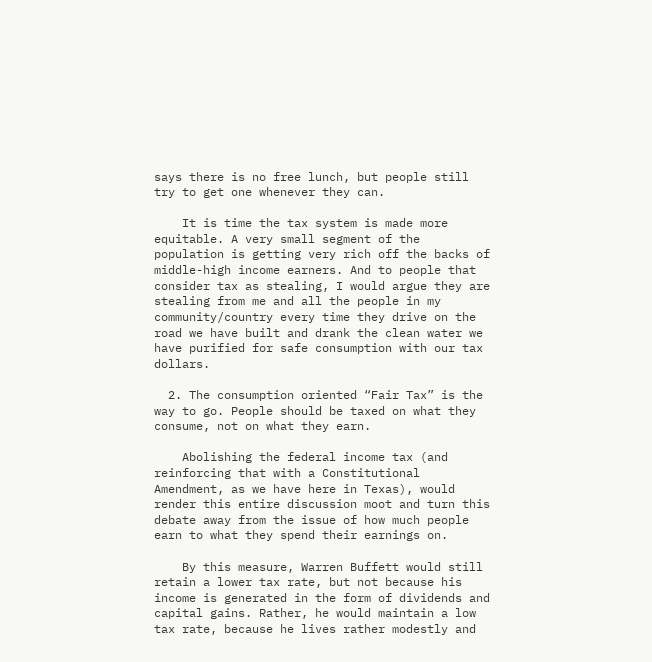says there is no free lunch, but people still try to get one whenever they can.

    It is time the tax system is made more equitable. A very small segment of the population is getting very rich off the backs of middle-high income earners. And to people that consider tax as stealing, I would argue they are stealing from me and all the people in my community/country every time they drive on the road we have built and drank the clean water we have purified for safe consumption with our tax dollars.

  2. The consumption oriented “Fair Tax” is the way to go. People should be taxed on what they consume, not on what they earn.

    Abolishing the federal income tax (and reinforcing that with a Constitutional Amendment, as we have here in Texas), would render this entire discussion moot and turn this debate away from the issue of how much people earn to what they spend their earnings on.

    By this measure, Warren Buffett would still retain a lower tax rate, but not because his income is generated in the form of dividends and capital gains. Rather, he would maintain a low tax rate, because he lives rather modestly and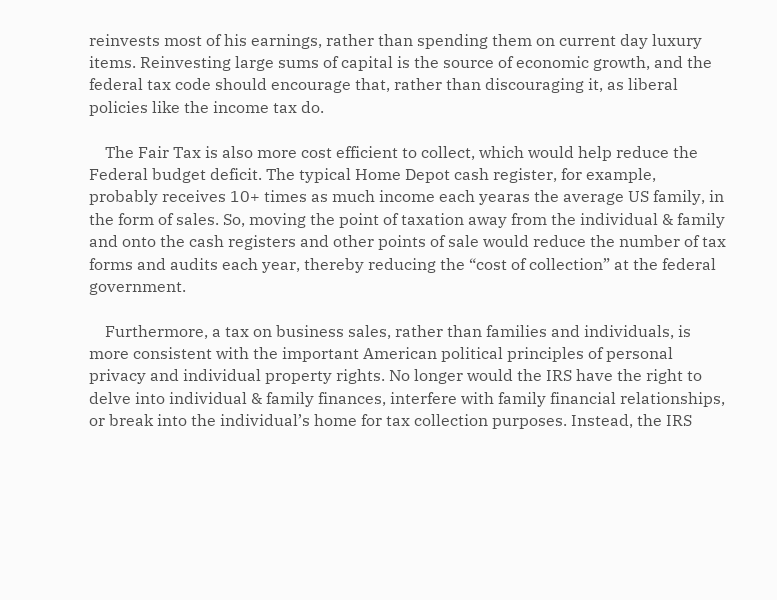reinvests most of his earnings, rather than spending them on current day luxury items. Reinvesting large sums of capital is the source of economic growth, and the federal tax code should encourage that, rather than discouraging it, as liberal policies like the income tax do.

    The Fair Tax is also more cost efficient to collect, which would help reduce the Federal budget deficit. The typical Home Depot cash register, for example, probably receives 10+ times as much income each yearas the average US family, in the form of sales. So, moving the point of taxation away from the individual & family and onto the cash registers and other points of sale would reduce the number of tax forms and audits each year, thereby reducing the “cost of collection” at the federal government.

    Furthermore, a tax on business sales, rather than families and individuals, is more consistent with the important American political principles of personal privacy and individual property rights. No longer would the IRS have the right to delve into individual & family finances, interfere with family financial relationships, or break into the individual’s home for tax collection purposes. Instead, the IRS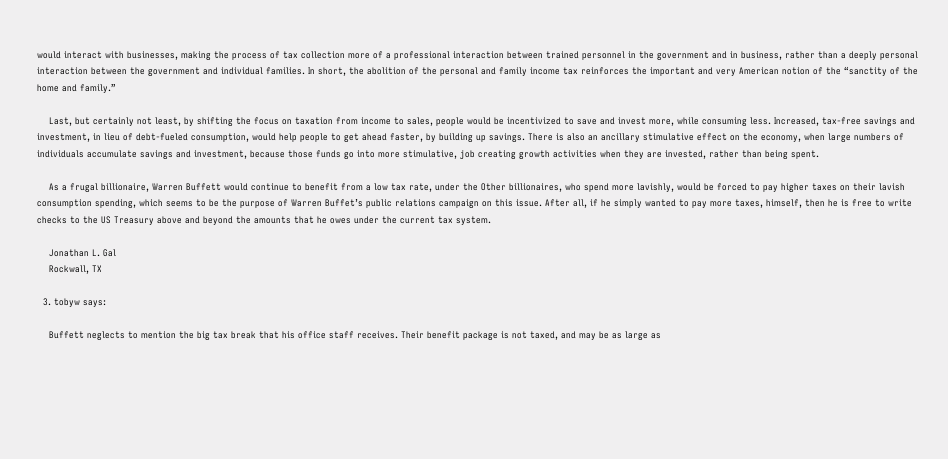would interact with businesses, making the process of tax collection more of a professional interaction between trained personnel in the government and in business, rather than a deeply personal interaction between the government and individual families. In short, the abolition of the personal and family income tax reinforces the important and very American notion of the “sanctity of the home and family.”

    Last, but certainly not least, by shifting the focus on taxation from income to sales, people would be incentivized to save and invest more, while consuming less. Increased, tax-free savings and investment, in lieu of debt-fueled consumption, would help people to get ahead faster, by building up savings. There is also an ancillary stimulative effect on the economy, when large numbers of individuals accumulate savings and investment, because those funds go into more stimulative, job creating growth activities when they are invested, rather than being spent.

    As a frugal billionaire, Warren Buffett would continue to benefit from a low tax rate, under the Other billionaires, who spend more lavishly, would be forced to pay higher taxes on their lavish consumption spending, which seems to be the purpose of Warren Buffet’s public relations campaign on this issue. After all, if he simply wanted to pay more taxes, himself, then he is free to write checks to the US Treasury above and beyond the amounts that he owes under the current tax system.

    Jonathan L. Gal
    Rockwall, TX

  3. tobyw says:

    Buffett neglects to mention the big tax break that his office staff receives. Their benefit package is not taxed, and may be as large as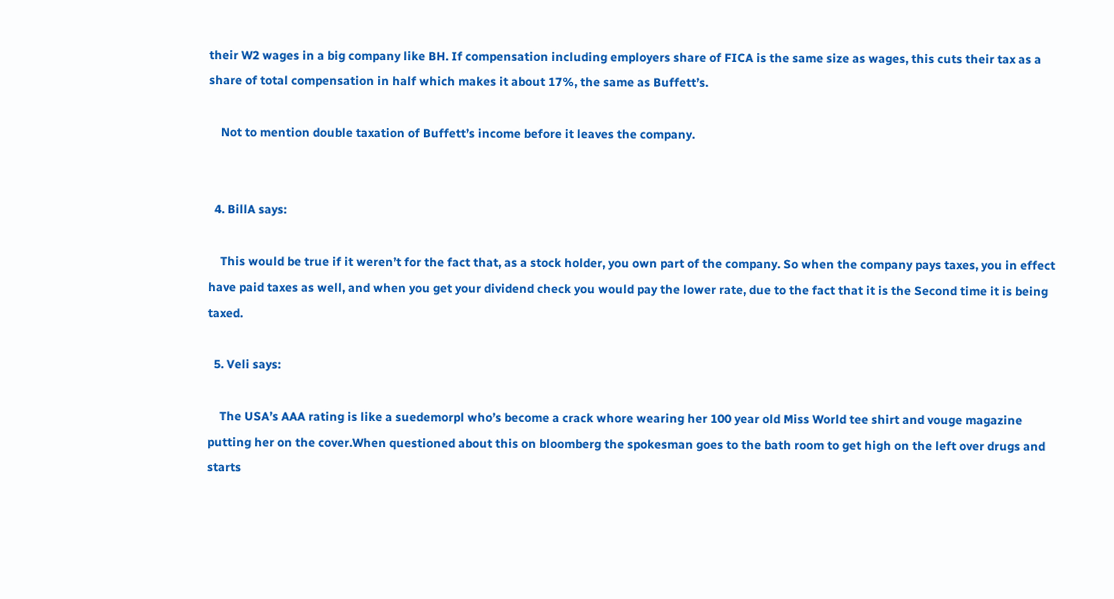their W2 wages in a big company like BH. If compensation including employers share of FICA is the same size as wages, this cuts their tax as a share of total compensation in half which makes it about 17%, the same as Buffett’s.

    Not to mention double taxation of Buffett’s income before it leaves the company.


  4. BillA says:

    This would be true if it weren’t for the fact that, as a stock holder, you own part of the company. So when the company pays taxes, you in effect have paid taxes as well, and when you get your dividend check you would pay the lower rate, due to the fact that it is the Second time it is being taxed.

  5. Veli says:

    The USA’s AAA rating is like a suedemorpl who’s become a crack whore wearing her 100 year old Miss World tee shirt and vouge magazine putting her on the cover.When questioned about this on bloomberg the spokesman goes to the bath room to get high on the left over drugs and starts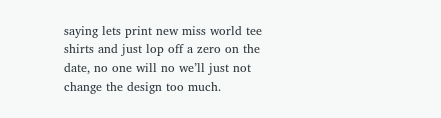saying lets print new miss world tee shirts and just lop off a zero on the date, no one will no we’ll just not change the design too much.